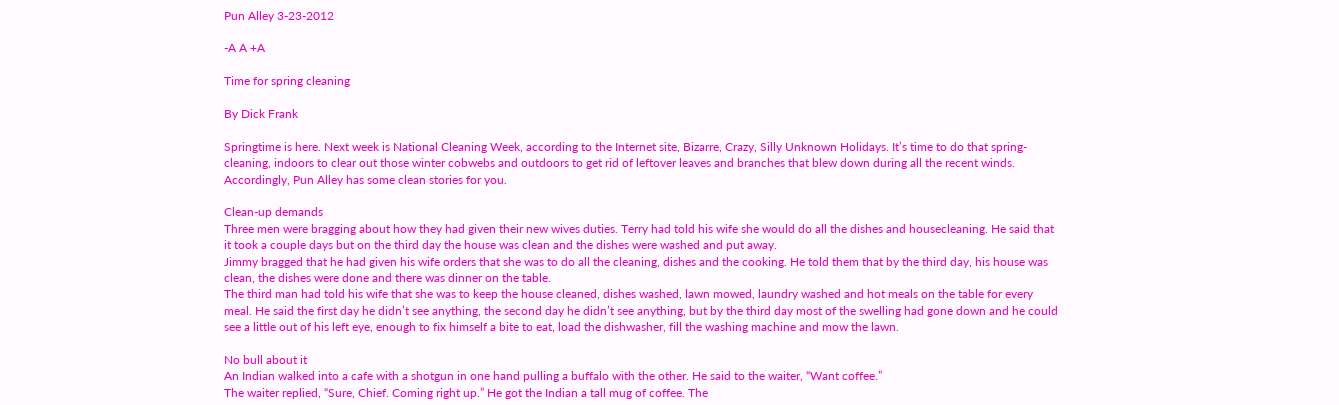Pun Alley 3-23-2012

-A A +A

Time for spring cleaning

By Dick Frank

Springtime is here. Next week is National Cleaning Week, according to the Internet site, Bizarre, Crazy, Silly Unknown Holidays. It’s time to do that spring-cleaning, indoors to clear out those winter cobwebs and outdoors to get rid of leftover leaves and branches that blew down during all the recent winds. Accordingly, Pun Alley has some clean stories for you.

Clean-up demands
Three men were bragging about how they had given their new wives duties. Terry had told his wife she would do all the dishes and housecleaning. He said that it took a couple days but on the third day the house was clean and the dishes were washed and put away.
Jimmy bragged that he had given his wife orders that she was to do all the cleaning, dishes and the cooking. He told them that by the third day, his house was clean, the dishes were done and there was dinner on the table.
The third man had told his wife that she was to keep the house cleaned, dishes washed, lawn mowed, laundry washed and hot meals on the table for every meal. He said the first day he didn’t see anything, the second day he didn’t see anything, but by the third day most of the swelling had gone down and he could see a little out of his left eye, enough to fix himself a bite to eat, load the dishwasher, fill the washing machine and mow the lawn.

No bull about it
An Indian walked into a cafe with a shotgun in one hand pulling a buffalo with the other. He said to the waiter, “Want coffee.”
The waiter replied, “Sure, Chief. Coming right up.” He got the Indian a tall mug of coffee. The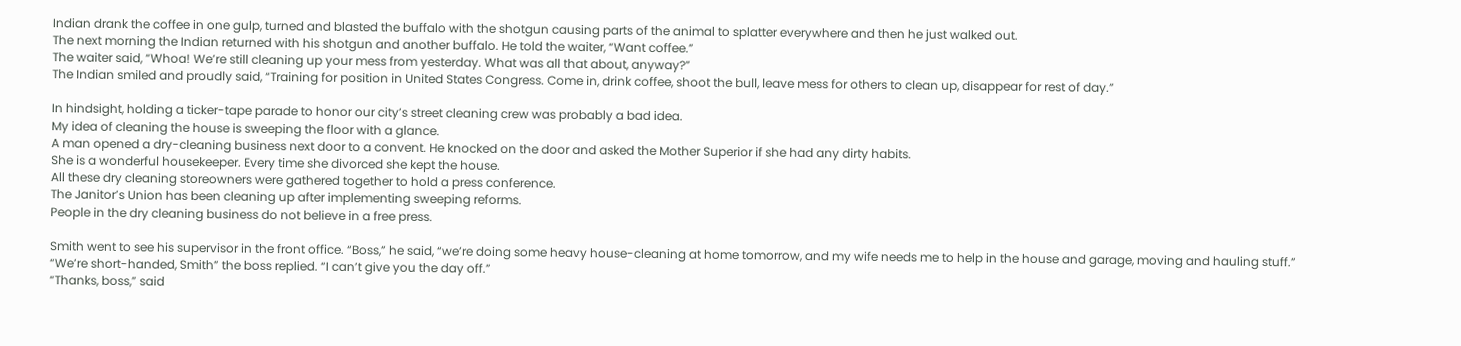Indian drank the coffee in one gulp, turned and blasted the buffalo with the shotgun causing parts of the animal to splatter everywhere and then he just walked out.
The next morning the Indian returned with his shotgun and another buffalo. He told the waiter, “Want coffee.”
The waiter said, “Whoa! We’re still cleaning up your mess from yesterday. What was all that about, anyway?”
The Indian smiled and proudly said, “Training for position in United States Congress. Come in, drink coffee, shoot the bull, leave mess for others to clean up, disappear for rest of day.”

In hindsight, holding a ticker-tape parade to honor our city’s street cleaning crew was probably a bad idea.
My idea of cleaning the house is sweeping the floor with a glance.
A man opened a dry-cleaning business next door to a convent. He knocked on the door and asked the Mother Superior if she had any dirty habits.
She is a wonderful housekeeper. Every time she divorced she kept the house.
All these dry cleaning storeowners were gathered together to hold a press conference.
The Janitor’s Union has been cleaning up after implementing sweeping reforms.
People in the dry cleaning business do not believe in a free press.

Smith went to see his supervisor in the front office. “Boss,” he said, “we’re doing some heavy house-cleaning at home tomorrow, and my wife needs me to help in the house and garage, moving and hauling stuff.”
“We’re short-handed, Smith” the boss replied. “I can’t give you the day off.”
“Thanks, boss,” said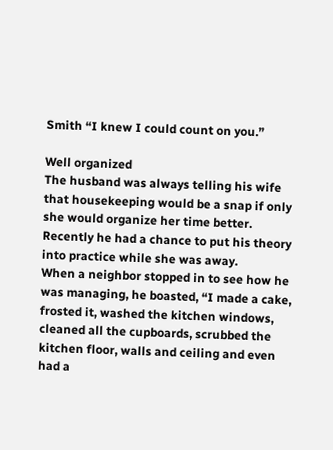Smith “I knew I could count on you.”

Well organized
The husband was always telling his wife that housekeeping would be a snap if only she would organize her time better. Recently he had a chance to put his theory into practice while she was away.
When a neighbor stopped in to see how he was managing, he boasted, “I made a cake, frosted it, washed the kitchen windows, cleaned all the cupboards, scrubbed the kitchen floor, walls and ceiling and even had a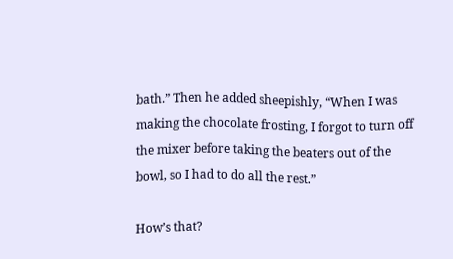bath.” Then he added sheepishly, “When I was making the chocolate frosting, I forgot to turn off the mixer before taking the beaters out of the bowl, so I had to do all the rest.”

How’s that?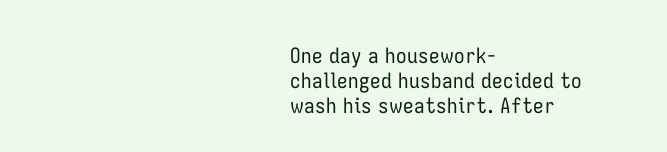One day a housework-challenged husband decided to wash his sweatshirt. After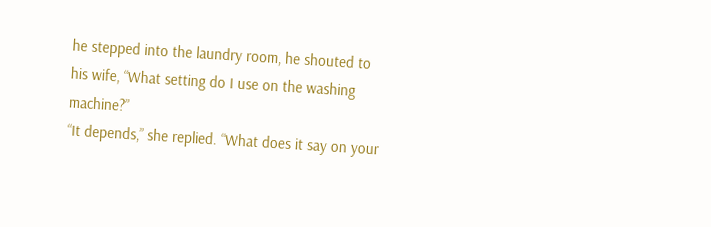he stepped into the laundry room, he shouted to his wife, “What setting do I use on the washing machine?”
“It depends,” she replied. “What does it say on your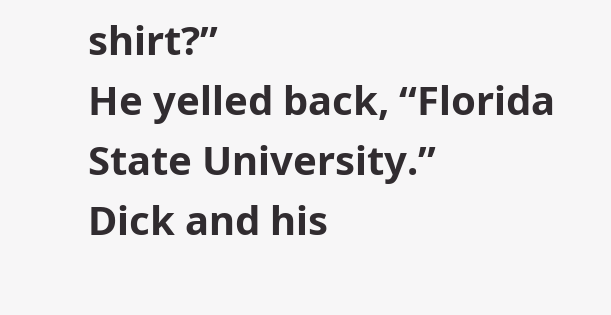shirt?”
He yelled back, “Florida State University.”
Dick and his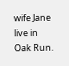wife Jane live in Oak Run.